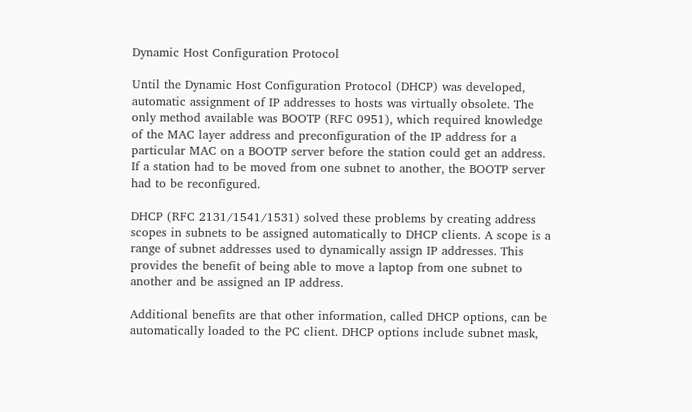Dynamic Host Configuration Protocol

Until the Dynamic Host Configuration Protocol (DHCP) was developed, automatic assignment of IP addresses to hosts was virtually obsolete. The only method available was BOOTP (RFC 0951), which required knowledge of the MAC layer address and preconfiguration of the IP address for a particular MAC on a BOOTP server before the station could get an address. If a station had to be moved from one subnet to another, the BOOTP server had to be reconfigured.

DHCP (RFC 2131/1541/1531) solved these problems by creating address scopes in subnets to be assigned automatically to DHCP clients. A scope is a range of subnet addresses used to dynamically assign IP addresses. This provides the benefit of being able to move a laptop from one subnet to another and be assigned an IP address.

Additional benefits are that other information, called DHCP options, can be automatically loaded to the PC client. DHCP options include subnet mask,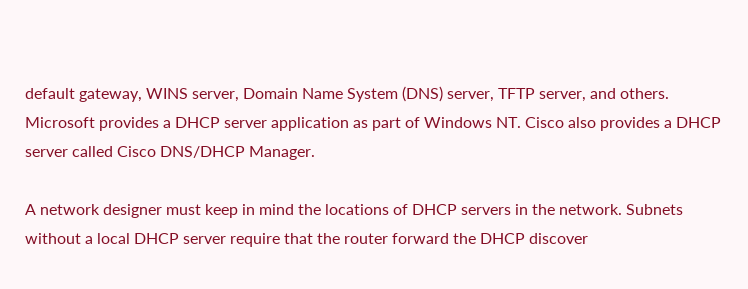default gateway, WINS server, Domain Name System (DNS) server, TFTP server, and others. Microsoft provides a DHCP server application as part of Windows NT. Cisco also provides a DHCP server called Cisco DNS/DHCP Manager.

A network designer must keep in mind the locations of DHCP servers in the network. Subnets without a local DHCP server require that the router forward the DHCP discover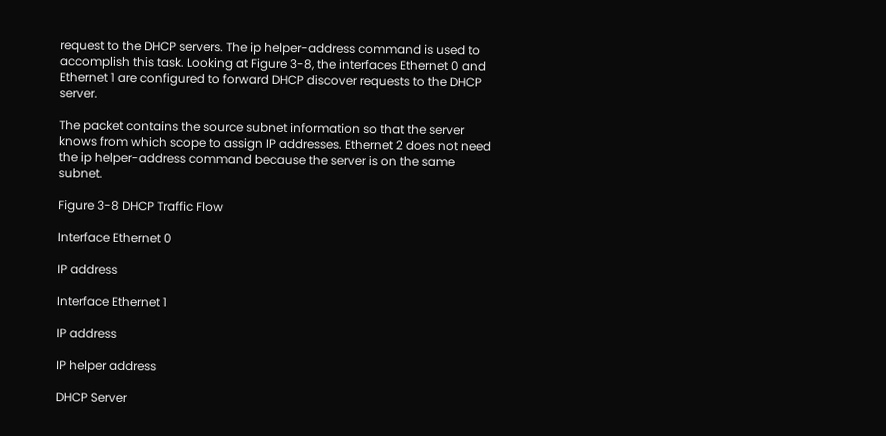request to the DHCP servers. The ip helper-address command is used to accomplish this task. Looking at Figure 3-8, the interfaces Ethernet 0 and Ethernet 1 are configured to forward DHCP discover requests to the DHCP server.

The packet contains the source subnet information so that the server knows from which scope to assign IP addresses. Ethernet 2 does not need the ip helper-address command because the server is on the same subnet.

Figure 3-8 DHCP Traffic Flow

Interface Ethernet 0

IP address

Interface Ethernet 1

IP address

IP helper address

DHCP Server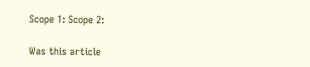Scope 1: Scope 2:

Was this article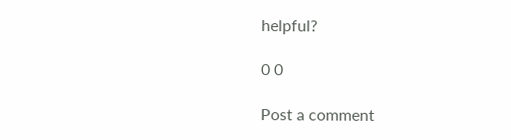helpful?

0 0

Post a comment